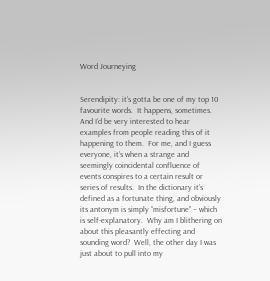Word Journeying


Serendipity: it’s gotta be one of my top 10 favourite words.  It happens, sometimes.  And I’d be very interested to hear examples from people reading this of it happening to them.  For me, and I guess everyone, it’s when a strange and seemingly coincidental confluence of events conspires to a certain result or series of results.  In the dictionary it’s defined as a fortunate thing, and obviously its antonym is simply “misfortune” – which is self-explanatory.  Why am I blithering on about this pleasantly effecting and sounding word?  Well, the other day I was just about to pull into my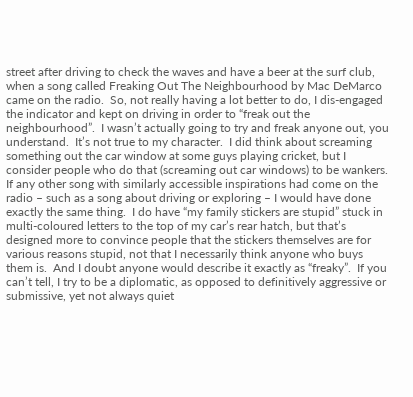street after driving to check the waves and have a beer at the surf club, when a song called Freaking Out The Neighbourhood by Mac DeMarco came on the radio.  So, not really having a lot better to do, I dis-engaged the indicator and kept on driving in order to “freak out the neighbourhood”.  I wasn’t actually going to try and freak anyone out, you understand.  It’s not true to my character.  I did think about screaming something out the car window at some guys playing cricket, but I consider people who do that (screaming out car windows) to be wankers.  If any other song with similarly accessible inspirations had come on the radio – such as a song about driving or exploring – I would have done exactly the same thing.  I do have “my family stickers are stupid” stuck in multi-coloured letters to the top of my car’s rear hatch, but that’s designed more to convince people that the stickers themselves are for various reasons stupid, not that I necessarily think anyone who buys them is.  And I doubt anyone would describe it exactly as “freaky”.  If you can’t tell, I try to be a diplomatic, as opposed to definitively aggressive or submissive, yet not always quiet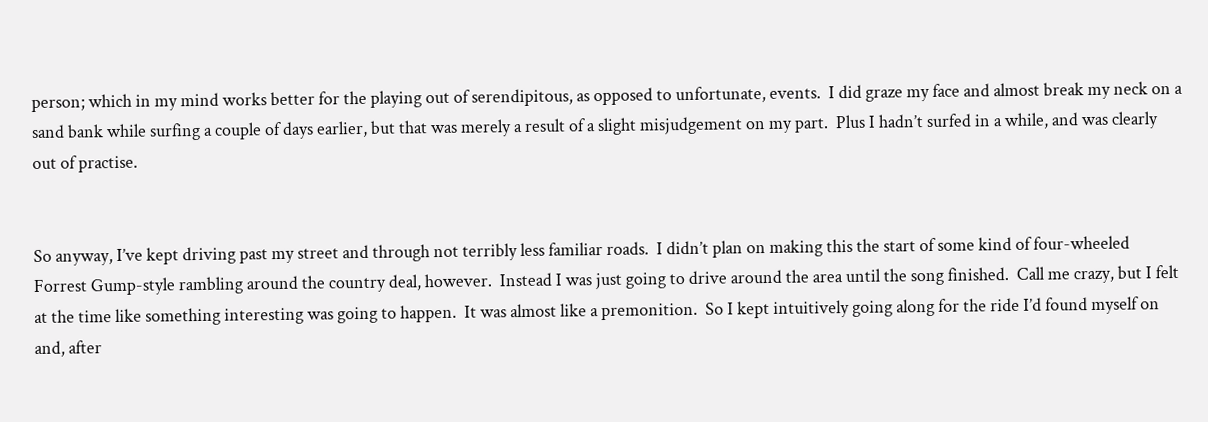person; which in my mind works better for the playing out of serendipitous, as opposed to unfortunate, events.  I did graze my face and almost break my neck on a sand bank while surfing a couple of days earlier, but that was merely a result of a slight misjudgement on my part.  Plus I hadn’t surfed in a while, and was clearly out of practise.


So anyway, I’ve kept driving past my street and through not terribly less familiar roads.  I didn’t plan on making this the start of some kind of four-wheeled Forrest Gump-style rambling around the country deal, however.  Instead I was just going to drive around the area until the song finished.  Call me crazy, but I felt at the time like something interesting was going to happen.  It was almost like a premonition.  So I kept intuitively going along for the ride I’d found myself on and, after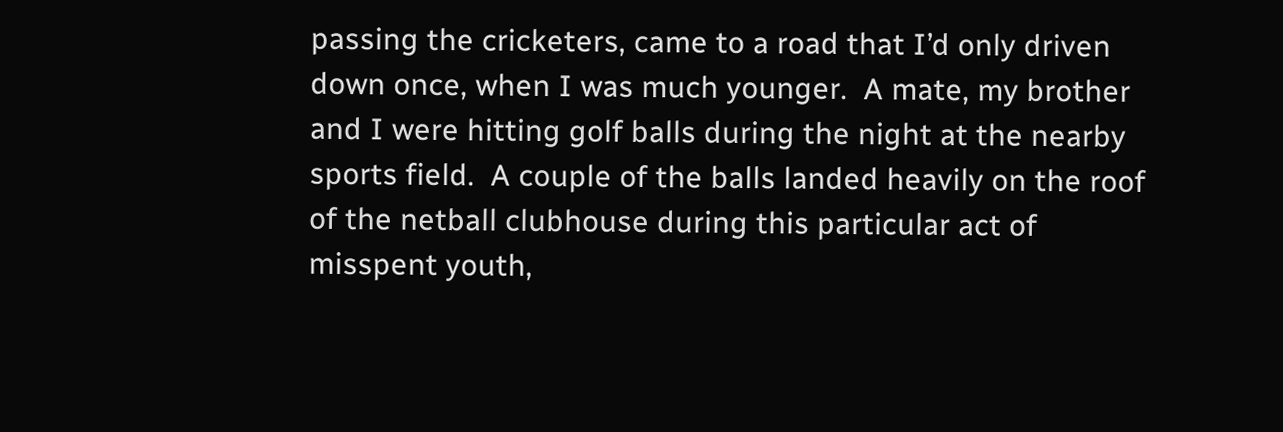passing the cricketers, came to a road that I’d only driven down once, when I was much younger.  A mate, my brother and I were hitting golf balls during the night at the nearby sports field.  A couple of the balls landed heavily on the roof of the netball clubhouse during this particular act of misspent youth,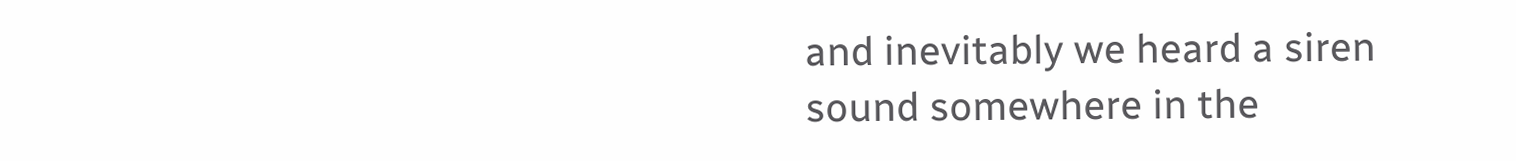and inevitably we heard a siren sound somewhere in the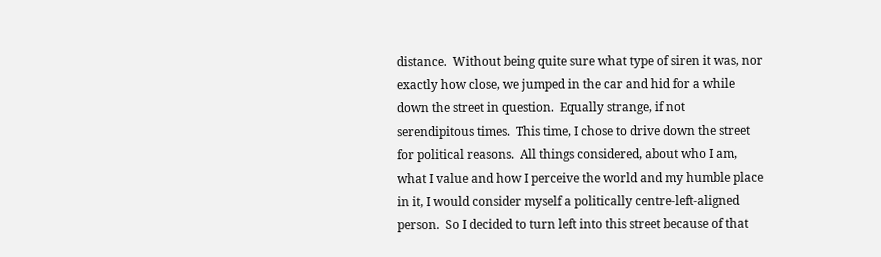distance.  Without being quite sure what type of siren it was, nor exactly how close, we jumped in the car and hid for a while down the street in question.  Equally strange, if not serendipitous times.  This time, I chose to drive down the street for political reasons.  All things considered, about who I am, what I value and how I perceive the world and my humble place in it, I would consider myself a politically centre-left-aligned person.  So I decided to turn left into this street because of that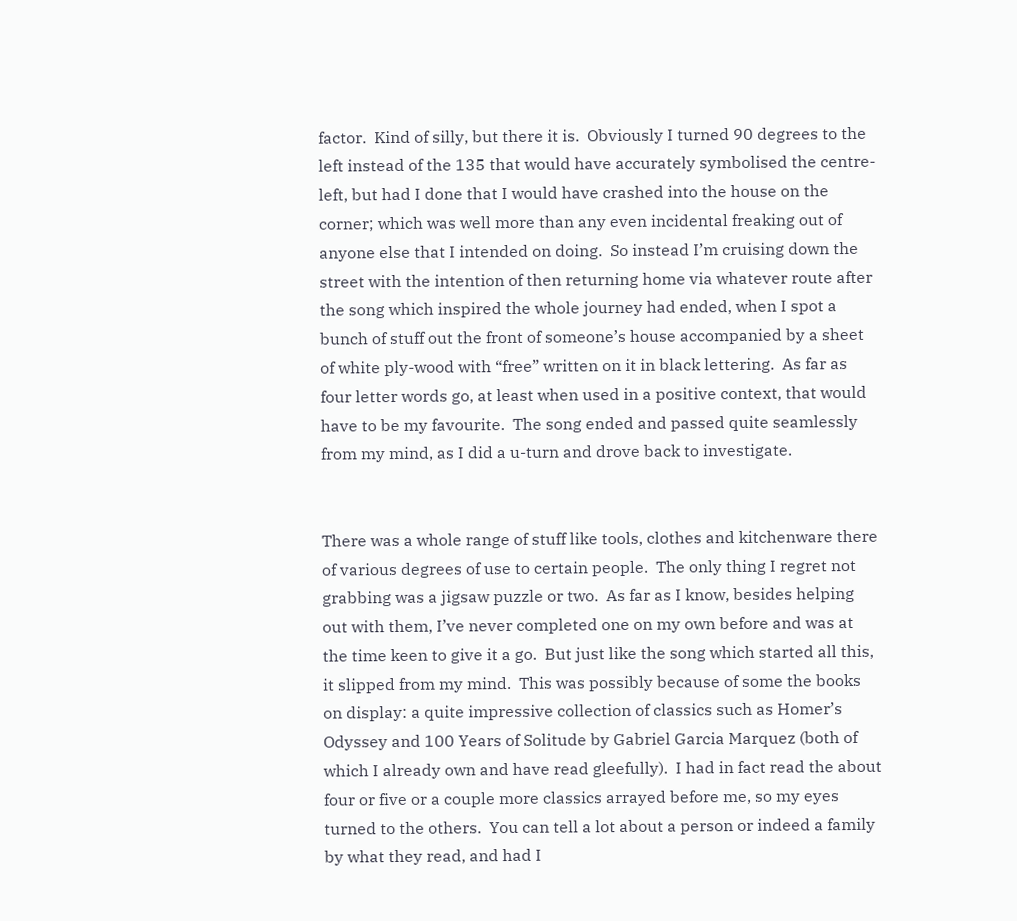factor.  Kind of silly, but there it is.  Obviously I turned 90 degrees to the left instead of the 135 that would have accurately symbolised the centre-left, but had I done that I would have crashed into the house on the corner; which was well more than any even incidental freaking out of anyone else that I intended on doing.  So instead I’m cruising down the street with the intention of then returning home via whatever route after the song which inspired the whole journey had ended, when I spot a bunch of stuff out the front of someone’s house accompanied by a sheet of white ply-wood with “free” written on it in black lettering.  As far as four letter words go, at least when used in a positive context, that would have to be my favourite.  The song ended and passed quite seamlessly from my mind, as I did a u-turn and drove back to investigate.


There was a whole range of stuff like tools, clothes and kitchenware there of various degrees of use to certain people.  The only thing I regret not grabbing was a jigsaw puzzle or two.  As far as I know, besides helping out with them, I’ve never completed one on my own before and was at the time keen to give it a go.  But just like the song which started all this, it slipped from my mind.  This was possibly because of some the books on display: a quite impressive collection of classics such as Homer’s Odyssey and 100 Years of Solitude by Gabriel Garcia Marquez (both of which I already own and have read gleefully).  I had in fact read the about four or five or a couple more classics arrayed before me, so my eyes turned to the others.  You can tell a lot about a person or indeed a family by what they read, and had I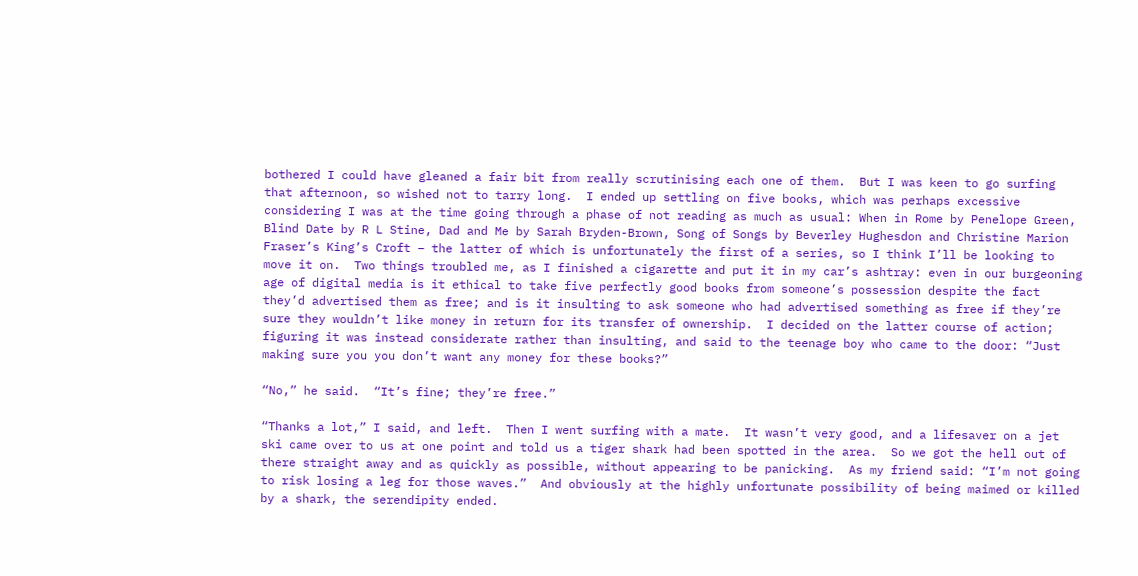bothered I could have gleaned a fair bit from really scrutinising each one of them.  But I was keen to go surfing that afternoon, so wished not to tarry long.  I ended up settling on five books, which was perhaps excessive considering I was at the time going through a phase of not reading as much as usual: When in Rome by Penelope Green, Blind Date by R L Stine, Dad and Me by Sarah Bryden-Brown, Song of Songs by Beverley Hughesdon and Christine Marion Fraser’s King’s Croft – the latter of which is unfortunately the first of a series, so I think I’ll be looking to move it on.  Two things troubled me, as I finished a cigarette and put it in my car’s ashtray: even in our burgeoning age of digital media is it ethical to take five perfectly good books from someone’s possession despite the fact they’d advertised them as free; and is it insulting to ask someone who had advertised something as free if they’re sure they wouldn’t like money in return for its transfer of ownership.  I decided on the latter course of action; figuring it was instead considerate rather than insulting, and said to the teenage boy who came to the door: “Just making sure you you don’t want any money for these books?”

“No,” he said.  “It’s fine; they’re free.”

“Thanks a lot,” I said, and left.  Then I went surfing with a mate.  It wasn’t very good, and a lifesaver on a jet ski came over to us at one point and told us a tiger shark had been spotted in the area.  So we got the hell out of there straight away and as quickly as possible, without appearing to be panicking.  As my friend said: “I’m not going to risk losing a leg for those waves.”  And obviously at the highly unfortunate possibility of being maimed or killed by a shark, the serendipity ended.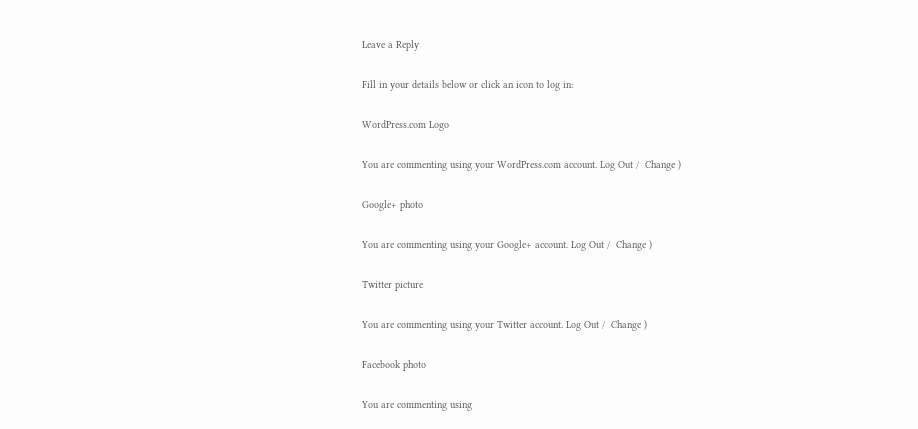Leave a Reply

Fill in your details below or click an icon to log in:

WordPress.com Logo

You are commenting using your WordPress.com account. Log Out /  Change )

Google+ photo

You are commenting using your Google+ account. Log Out /  Change )

Twitter picture

You are commenting using your Twitter account. Log Out /  Change )

Facebook photo

You are commenting using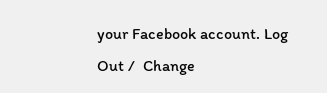your Facebook account. Log Out /  Change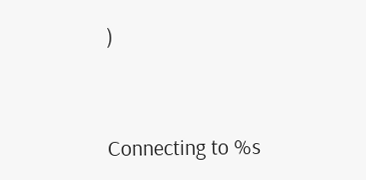)


Connecting to %s